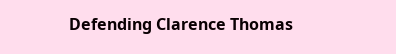Defending Clarence Thomas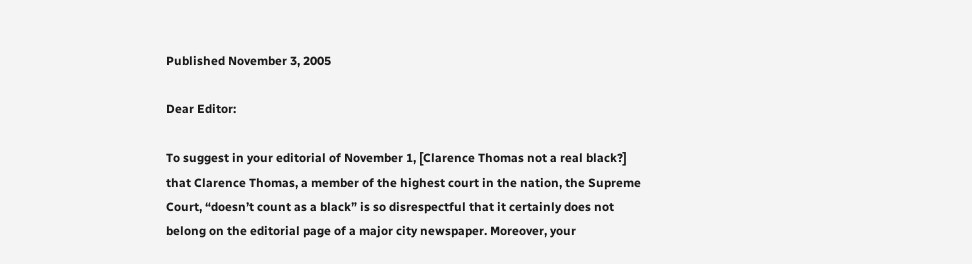Published November 3, 2005

Dear Editor:

To suggest in your editorial of November 1, [Clarence Thomas not a real black?] that Clarence Thomas, a member of the highest court in the nation, the Supreme Court, “doesn’t count as a black” is so disrespectful that it certainly does not belong on the editorial page of a major city newspaper. Moreover, your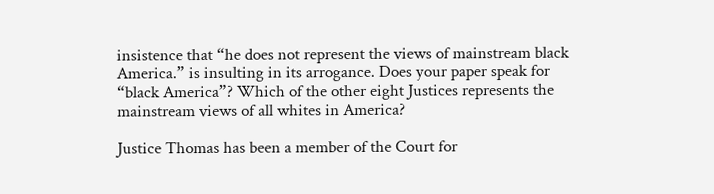insistence that “he does not represent the views of mainstream black America.” is insulting in its arrogance. Does your paper speak for “black America”? Which of the other eight Justices represents the mainstream views of all whites in America?

Justice Thomas has been a member of the Court for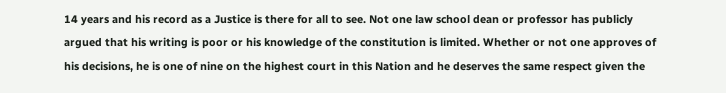14 years and his record as a Justice is there for all to see. Not one law school dean or professor has publicly argued that his writing is poor or his knowledge of the constitution is limited. Whether or not one approves of his decisions, he is one of nine on the highest court in this Nation and he deserves the same respect given the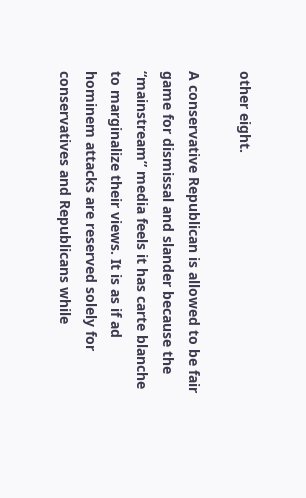other eight.

A conservative Republican is allowed to be fair game for dismissal and slander because the “mainstream” media feels it has carte blanche to marginalize their views. It is as if ad hominem attacks are reserved solely for conservatives and Republicans while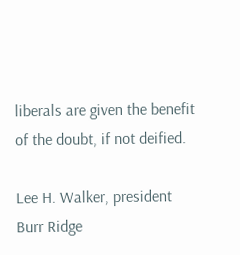liberals are given the benefit of the doubt, if not deified.

Lee H. Walker, president
Burr Ridge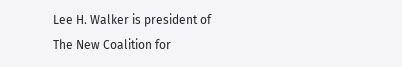Lee H. Walker is president of The New Coalition for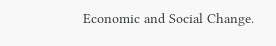Economic and Social Change.